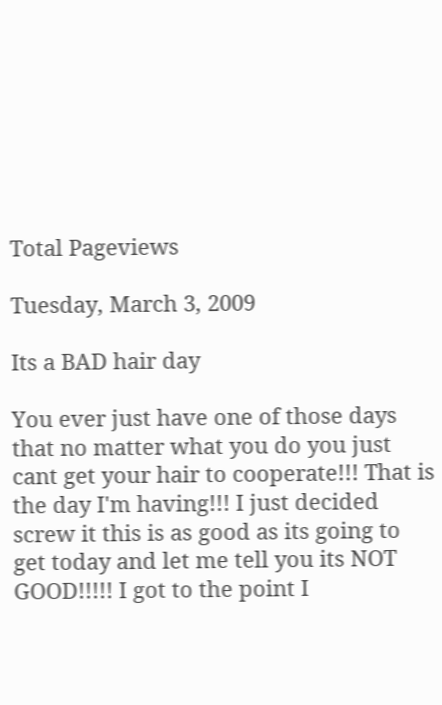Total Pageviews

Tuesday, March 3, 2009

Its a BAD hair day

You ever just have one of those days that no matter what you do you just cant get your hair to cooperate!!! That is the day I'm having!!! I just decided screw it this is as good as its going to get today and let me tell you its NOT GOOD!!!!! I got to the point I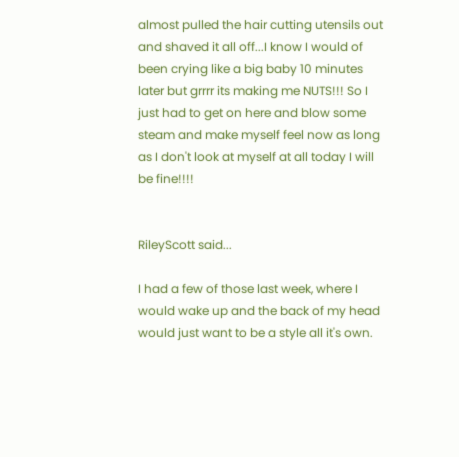almost pulled the hair cutting utensils out and shaved it all off...I know I would of been crying like a big baby 10 minutes later but grrrr its making me NUTS!!! So I just had to get on here and blow some steam and make myself feel now as long as I don't look at myself at all today I will be fine!!!!


RileyScott said...

I had a few of those last week, where I would wake up and the back of my head would just want to be a style all it's own.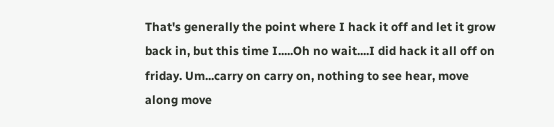That's generally the point where I hack it off and let it grow back in, but this time I.....Oh no wait....I did hack it all off on friday. Um...carry on carry on, nothing to see hear, move along move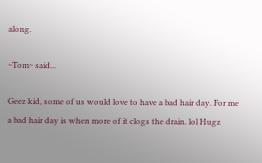along.

~Tom~ said...

Geez kid, some of us would love to have a bad hair day. For me a bad hair day is when more of it clogs the drain. lol Hugz